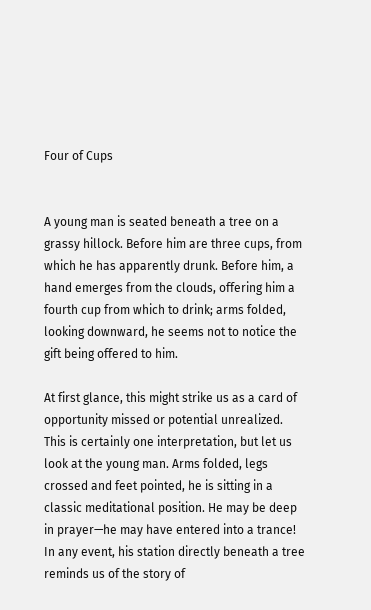Four of Cups


A young man is seated beneath a tree on a grassy hillock. Before him are three cups, from which he has apparently drunk. Before him, a hand emerges from the clouds, offering him a fourth cup from which to drink; arms folded, looking downward, he seems not to notice the gift being offered to him.

At first glance, this might strike us as a card of opportunity missed or potential unrealized. This is certainly one interpretation, but let us look at the young man. Arms folded, legs crossed and feet pointed, he is sitting in a classic meditational position. He may be deep in prayer—he may have entered into a trance! In any event, his station directly beneath a tree reminds us of the story of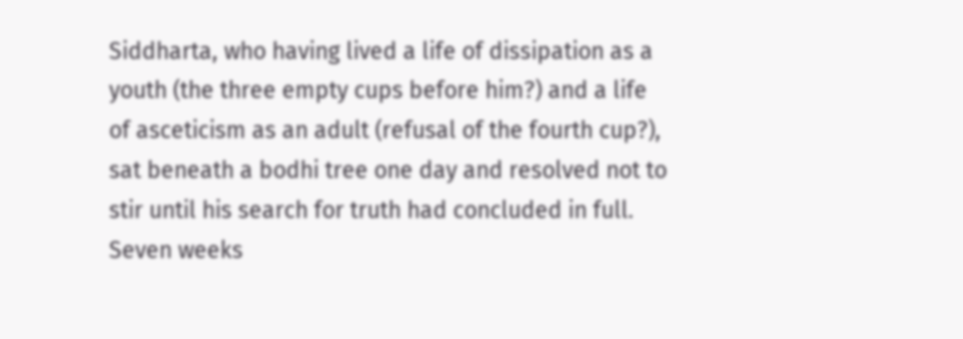Siddharta, who having lived a life of dissipation as a youth (the three empty cups before him?) and a life of asceticism as an adult (refusal of the fourth cup?), sat beneath a bodhi tree one day and resolved not to stir until his search for truth had concluded in full. Seven weeks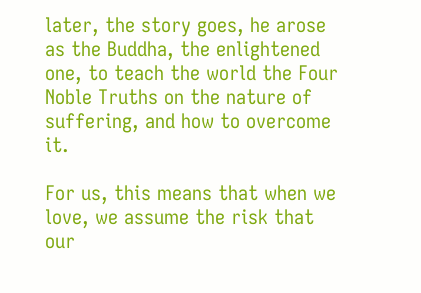later, the story goes, he arose as the Buddha, the enlightened one, to teach the world the Four Noble Truths on the nature of suffering, and how to overcome it.

For us, this means that when we love, we assume the risk that our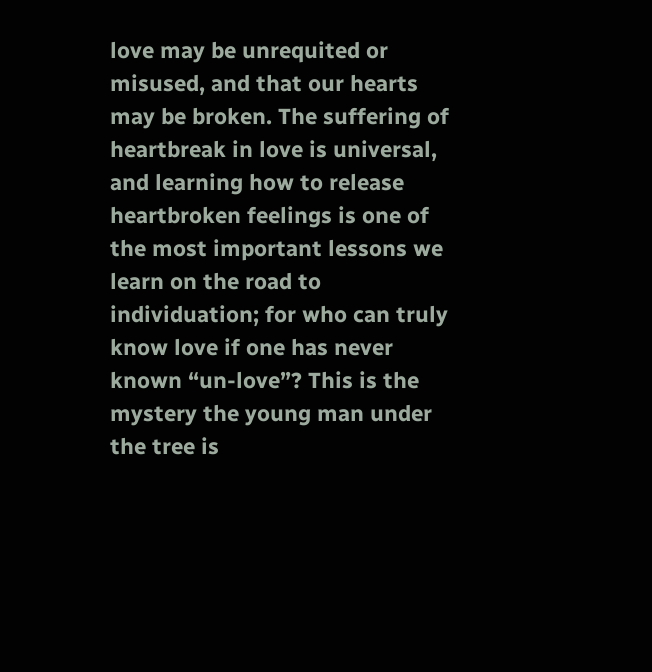love may be unrequited or misused, and that our hearts may be broken. The suffering of heartbreak in love is universal, and learning how to release heartbroken feelings is one of the most important lessons we learn on the road to individuation; for who can truly know love if one has never known “un-love”? This is the mystery the young man under the tree is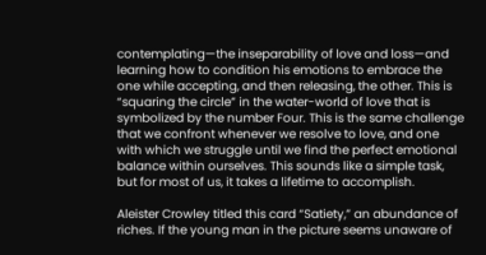contemplating—the inseparability of love and loss—and learning how to condition his emotions to embrace the one while accepting, and then releasing, the other. This is “squaring the circle” in the water-world of love that is symbolized by the number Four. This is the same challenge that we confront whenever we resolve to love, and one with which we struggle until we find the perfect emotional balance within ourselves. This sounds like a simple task, but for most of us, it takes a lifetime to accomplish.

Aleister Crowley titled this card “Satiety,” an abundance of riches. If the young man in the picture seems unaware of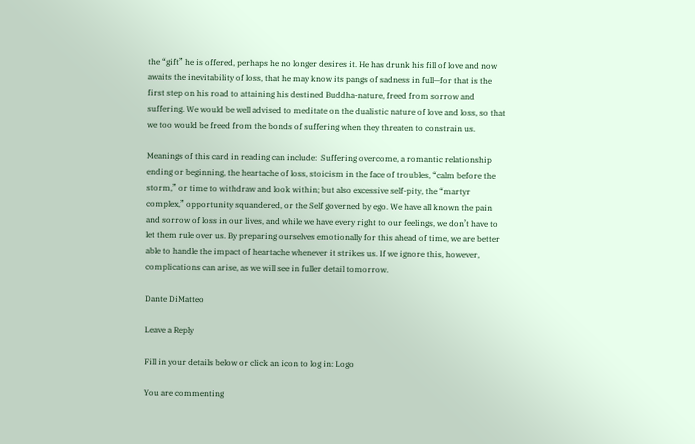the “gift” he is offered, perhaps he no longer desires it. He has drunk his fill of love and now awaits the inevitability of loss, that he may know its pangs of sadness in full—for that is the first step on his road to attaining his destined Buddha-nature, freed from sorrow and suffering. We would be well advised to meditate on the dualistic nature of love and loss, so that we too would be freed from the bonds of suffering when they threaten to constrain us.

Meanings of this card in reading can include:  Suffering overcome, a romantic relationship ending or beginning, the heartache of loss, stoicism in the face of troubles, “calm before the storm,” or time to withdraw and look within; but also excessive self-pity, the “martyr complex,” opportunity squandered, or the Self governed by ego. We have all known the pain and sorrow of loss in our lives, and while we have every right to our feelings, we don’t have to let them rule over us. By preparing ourselves emotionally for this ahead of time, we are better able to handle the impact of heartache whenever it strikes us. If we ignore this, however, complications can arise, as we will see in fuller detail tomorrow.

Dante DiMatteo

Leave a Reply

Fill in your details below or click an icon to log in: Logo

You are commenting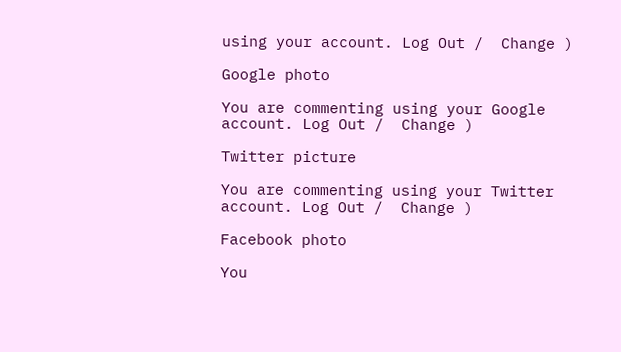using your account. Log Out /  Change )

Google photo

You are commenting using your Google account. Log Out /  Change )

Twitter picture

You are commenting using your Twitter account. Log Out /  Change )

Facebook photo

You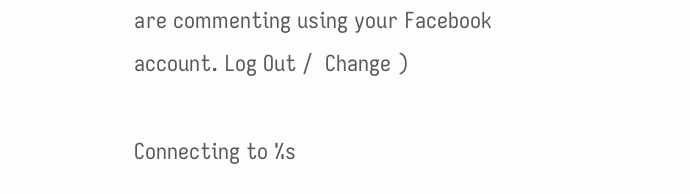are commenting using your Facebook account. Log Out /  Change )

Connecting to %s